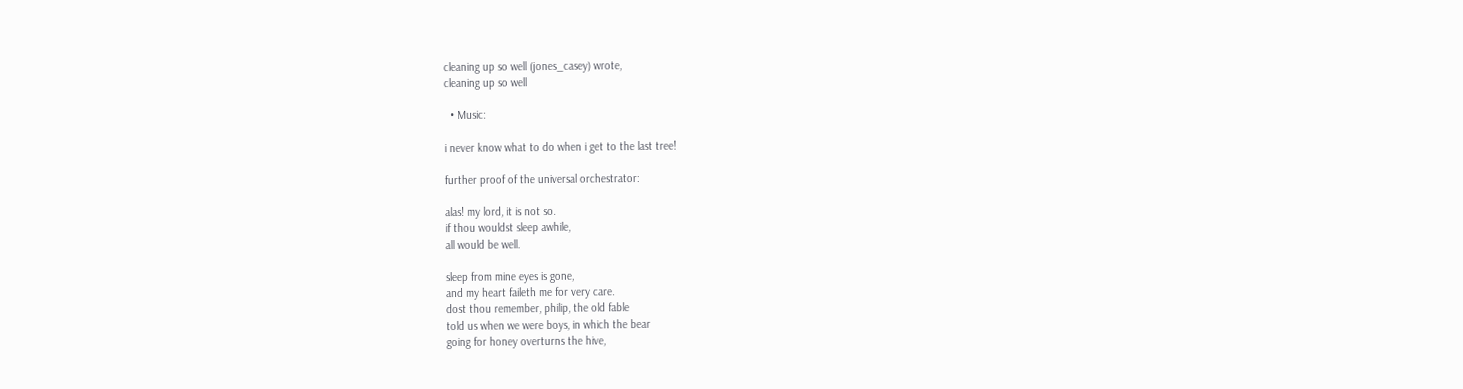cleaning up so well (jones_casey) wrote,
cleaning up so well

  • Music:

i never know what to do when i get to the last tree!

further proof of the universal orchestrator:

alas! my lord, it is not so.
if thou wouldst sleep awhile,
all would be well.

sleep from mine eyes is gone,
and my heart faileth me for very care.
dost thou remember, philip, the old fable
told us when we were boys, in which the bear
going for honey overturns the hive,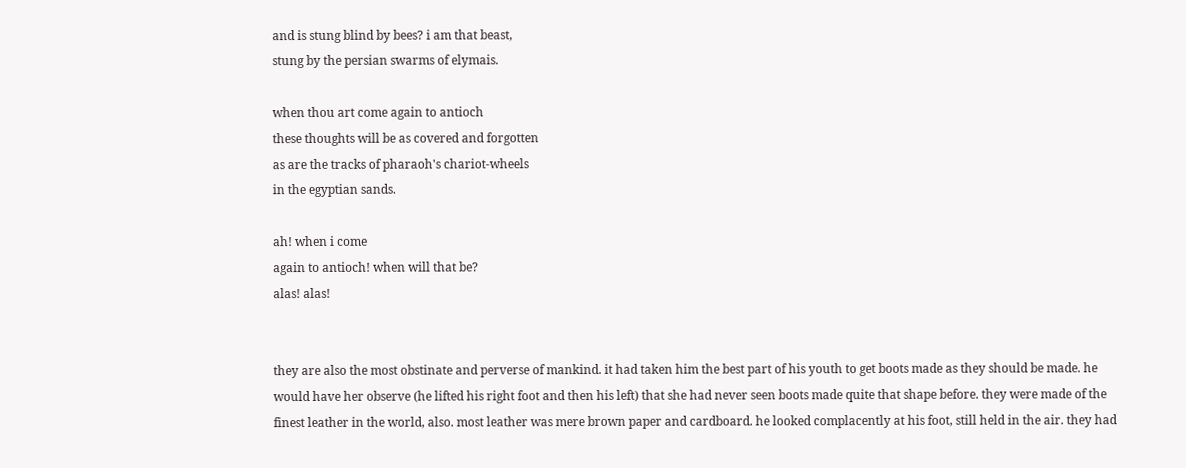and is stung blind by bees? i am that beast,
stung by the persian swarms of elymais.

when thou art come again to antioch
these thoughts will be as covered and forgotten
as are the tracks of pharaoh's chariot-wheels
in the egyptian sands.

ah! when i come
again to antioch! when will that be?
alas! alas!


they are also the most obstinate and perverse of mankind. it had taken him the best part of his youth to get boots made as they should be made. he would have her observe (he lifted his right foot and then his left) that she had never seen boots made quite that shape before. they were made of the finest leather in the world, also. most leather was mere brown paper and cardboard. he looked complacently at his foot, still held in the air. they had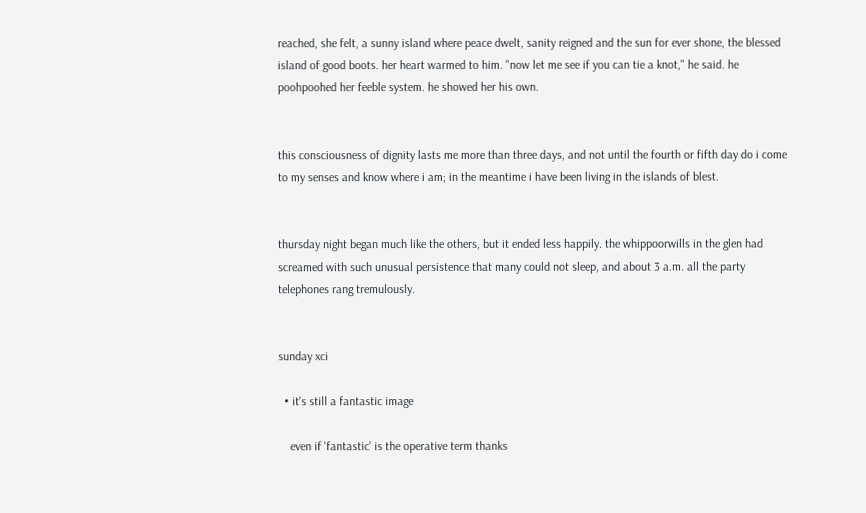reached, she felt, a sunny island where peace dwelt, sanity reigned and the sun for ever shone, the blessed island of good boots. her heart warmed to him. "now let me see if you can tie a knot," he said. he poohpoohed her feeble system. he showed her his own.


this consciousness of dignity lasts me more than three days, and not until the fourth or fifth day do i come to my senses and know where i am; in the meantime i have been living in the islands of blest.


thursday night began much like the others, but it ended less happily. the whippoorwills in the glen had screamed with such unusual persistence that many could not sleep, and about 3 a.m. all the party telephones rang tremulously.


sunday xci

  • it's still a fantastic image

    even if 'fantastic' is the operative term thanks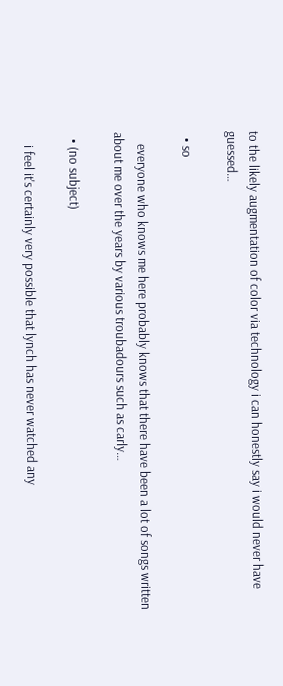to the likely augmentation of color via technology i can honestly say i would never have guessed…

  • so

    everyone who knows me here probably knows that there have been a lot of songs written about me over the years by various troubadours such as carly…

  • (no subject)

    i feel it's certainly very possible that lynch has never watched any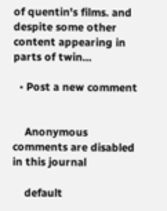of quentin's films. and despite some other content appearing in parts of twin…

  • Post a new comment


    Anonymous comments are disabled in this journal

    default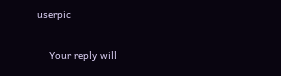userpic

    Your reply will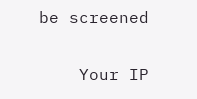be screened

    Your IP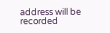address will be recorded